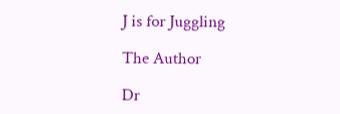J is for Juggling

The Author

Dr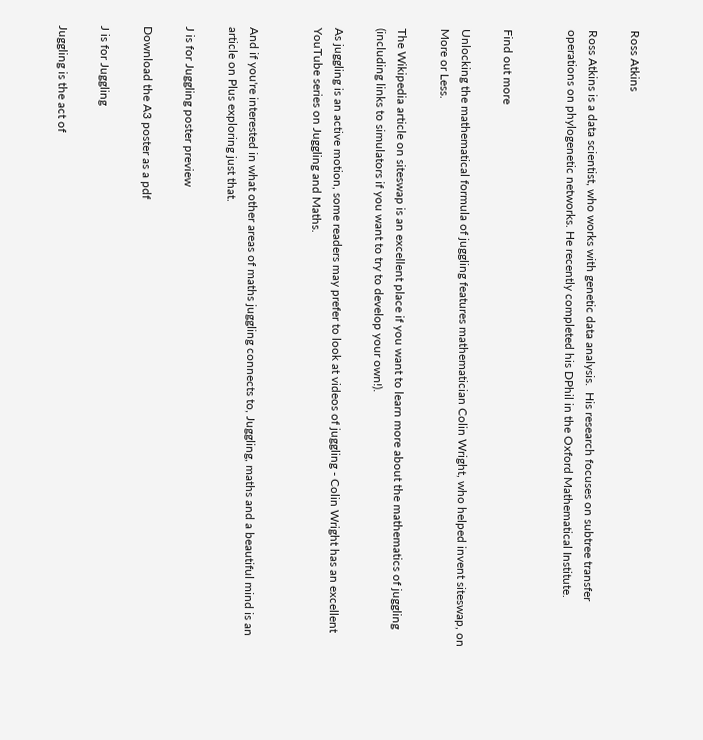Ross Atkins

Ross Atkins is a data scientist, who works with genetic data analysis.  His research focuses on subtree transfer operations on phylogenetic networks. He recently completed his DPhil in the Oxford Mathematical Institute.


Find out more

Unlocking the mathematical formula of juggling features mathematician Colin Wright, who helped invent siteswap, on More or Less.

The Wikipedia article on siteswap is an excellent place if you want to learn more about the mathematics of juggling (including links to simulators if you want to try to develop your own!).

As juggling is an active motion, some readers may prefer to look at videos of juggling - Colin Wright has an excellent YouTube series on Juggling and Maths.


And if you're interested in what other areas of maths juggling connects to, Juggling, maths and a beautiful mind is an article on Plus exploring just that.

J is for Juggling poster preview

Download the A3 poster as a pdf

J is for Juggling

Juggling is the act of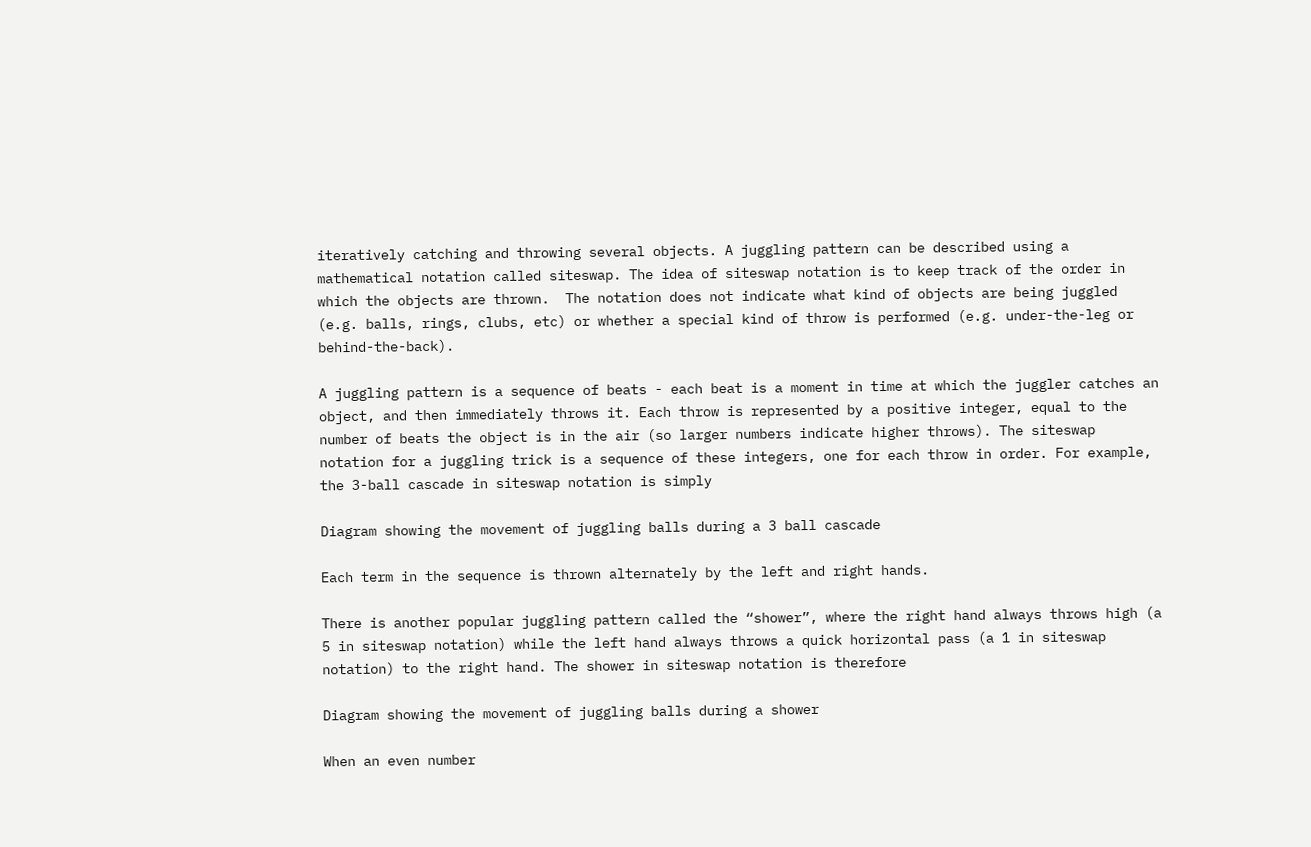iteratively catching and throwing several objects. A juggling pattern can be described using a mathematical notation called siteswap. The idea of siteswap notation is to keep track of the order in which the objects are thrown.  The notation does not indicate what kind of objects are being juggled (e.g. balls, rings, clubs, etc) or whether a special kind of throw is performed (e.g. under-the-leg or behind-the-back).

A juggling pattern is a sequence of beats - each beat is a moment in time at which the juggler catches an object, and then immediately throws it. Each throw is represented by a positive integer, equal to the number of beats the object is in the air (so larger numbers indicate higher throws). The siteswap notation for a juggling trick is a sequence of these integers, one for each throw in order. For example, the 3-ball cascade in siteswap notation is simply

Diagram showing the movement of juggling balls during a 3 ball cascade

Each term in the sequence is thrown alternately by the left and right hands.

There is another popular juggling pattern called the “shower”, where the right hand always throws high (a 5 in siteswap notation) while the left hand always throws a quick horizontal pass (a 1 in siteswap notation) to the right hand. The shower in siteswap notation is therefore

Diagram showing the movement of juggling balls during a shower

When an even number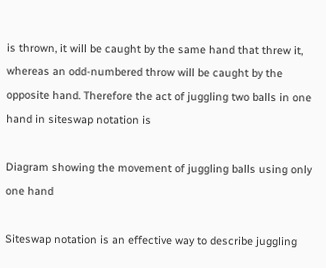is thrown, it will be caught by the same hand that threw it, whereas an odd-numbered throw will be caught by the opposite hand. Therefore the act of juggling two balls in one hand in siteswap notation is

Diagram showing the movement of juggling balls using only one hand

Siteswap notation is an effective way to describe juggling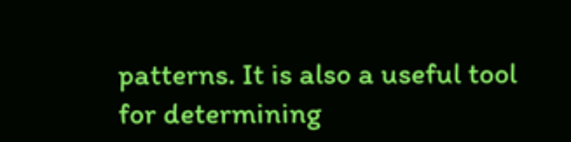patterns. It is also a useful tool for determining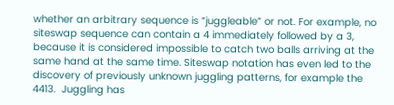whether an arbitrary sequence is “juggleable” or not. For example, no siteswap sequence can contain a 4 immediately followed by a 3, because it is considered impossible to catch two balls arriving at the same hand at the same time. Siteswap notation has even led to the discovery of previously unknown juggling patterns, for example the 4413.  Juggling has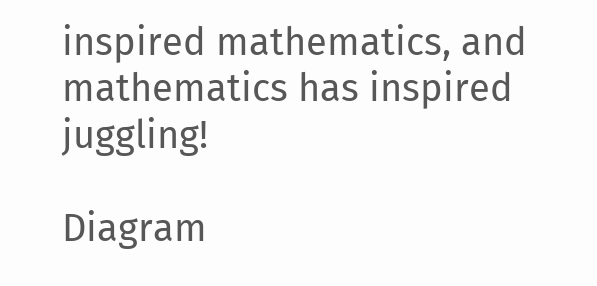inspired mathematics, and mathematics has inspired juggling!

Diagram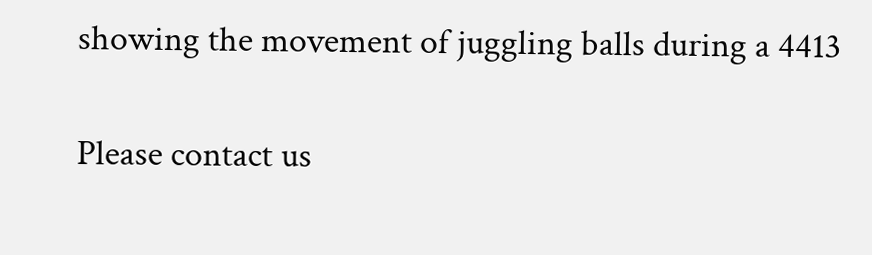showing the movement of juggling balls during a 4413

Please contact us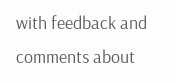with feedback and comments about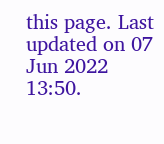this page. Last updated on 07 Jun 2022 13:50.